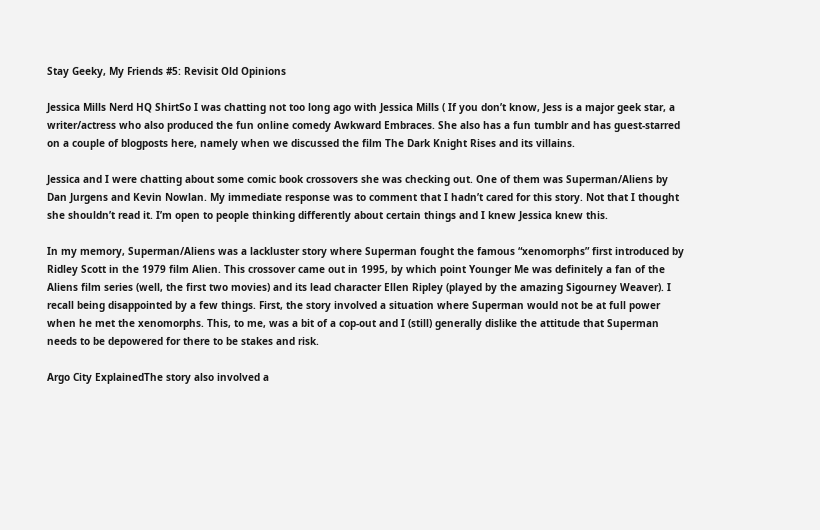Stay Geeky, My Friends #5: Revisit Old Opinions

Jessica Mills Nerd HQ ShirtSo I was chatting not too long ago with Jessica Mills ( If you don’t know, Jess is a major geek star, a writer/actress who also produced the fun online comedy Awkward Embraces. She also has a fun tumblr and has guest-starred on a couple of blogposts here, namely when we discussed the film The Dark Knight Rises and its villains.

Jessica and I were chatting about some comic book crossovers she was checking out. One of them was Superman/Aliens by Dan Jurgens and Kevin Nowlan. My immediate response was to comment that I hadn’t cared for this story. Not that I thought she shouldn’t read it. I’m open to people thinking differently about certain things and I knew Jessica knew this.

In my memory, Superman/Aliens was a lackluster story where Superman fought the famous “xenomorphs” first introduced by Ridley Scott in the 1979 film Alien. This crossover came out in 1995, by which point Younger Me was definitely a fan of the Aliens film series (well, the first two movies) and its lead character Ellen Ripley (played by the amazing Sigourney Weaver). I recall being disappointed by a few things. First, the story involved a situation where Superman would not be at full power when he met the xenomorphs. This, to me, was a bit of a cop-out and I (still) generally dislike the attitude that Superman needs to be depowered for there to be stakes and risk.

Argo City ExplainedThe story also involved a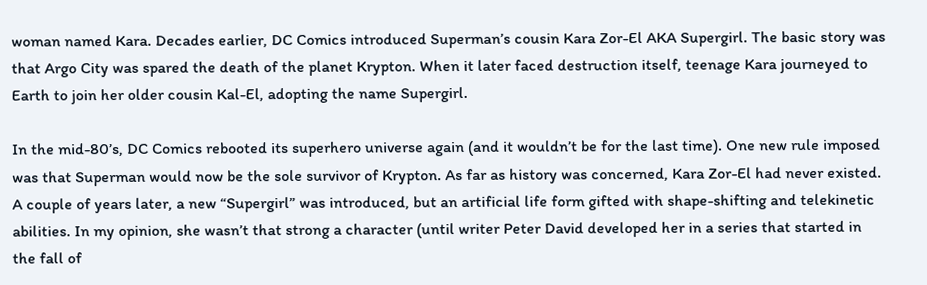woman named Kara. Decades earlier, DC Comics introduced Superman’s cousin Kara Zor-El AKA Supergirl. The basic story was that Argo City was spared the death of the planet Krypton. When it later faced destruction itself, teenage Kara journeyed to Earth to join her older cousin Kal-El, adopting the name Supergirl.

In the mid-80’s, DC Comics rebooted its superhero universe again (and it wouldn’t be for the last time). One new rule imposed was that Superman would now be the sole survivor of Krypton. As far as history was concerned, Kara Zor-El had never existed. A couple of years later, a new “Supergirl” was introduced, but an artificial life form gifted with shape-shifting and telekinetic abilities. In my opinion, she wasn’t that strong a character (until writer Peter David developed her in a series that started in the fall of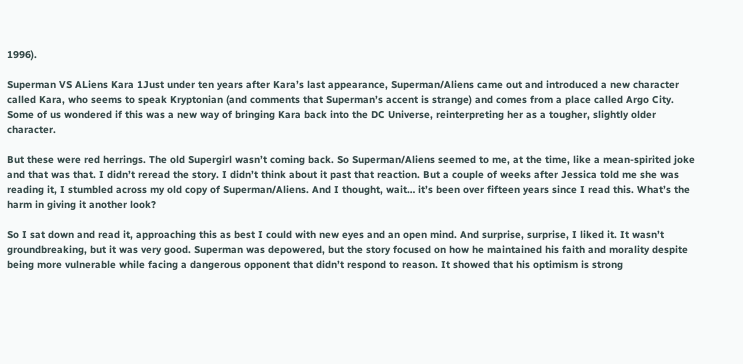1996).

Superman VS ALiens Kara 1Just under ten years after Kara’s last appearance, Superman/Aliens came out and introduced a new character called Kara, who seems to speak Kryptonian (and comments that Superman’s accent is strange) and comes from a place called Argo City. Some of us wondered if this was a new way of bringing Kara back into the DC Universe, reinterpreting her as a tougher, slightly older character.

But these were red herrings. The old Supergirl wasn’t coming back. So Superman/Aliens seemed to me, at the time, like a mean-spirited joke and that was that. I didn’t reread the story. I didn’t think about it past that reaction. But a couple of weeks after Jessica told me she was reading it, I stumbled across my old copy of Superman/Aliens. And I thought, wait… it’s been over fifteen years since I read this. What’s the harm in giving it another look?

So I sat down and read it, approaching this as best I could with new eyes and an open mind. And surprise, surprise, I liked it. It wasn’t groundbreaking, but it was very good. Superman was depowered, but the story focused on how he maintained his faith and morality despite being more vulnerable while facing a dangerous opponent that didn’t respond to reason. It showed that his optimism is strong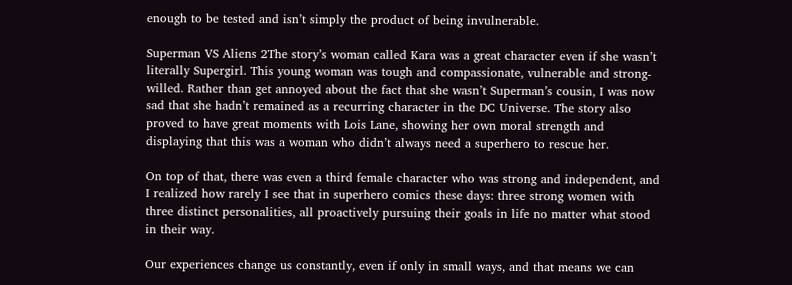enough to be tested and isn’t simply the product of being invulnerable.

Superman VS Aliens 2The story’s woman called Kara was a great character even if she wasn’t literally Supergirl. This young woman was tough and compassionate, vulnerable and strong-willed. Rather than get annoyed about the fact that she wasn’t Superman’s cousin, I was now sad that she hadn’t remained as a recurring character in the DC Universe. The story also proved to have great moments with Lois Lane, showing her own moral strength and displaying that this was a woman who didn’t always need a superhero to rescue her.

On top of that, there was even a third female character who was strong and independent, and I realized how rarely I see that in superhero comics these days: three strong women with three distinct personalities, all proactively pursuing their goals in life no matter what stood in their way.

Our experiences change us constantly, even if only in small ways, and that means we can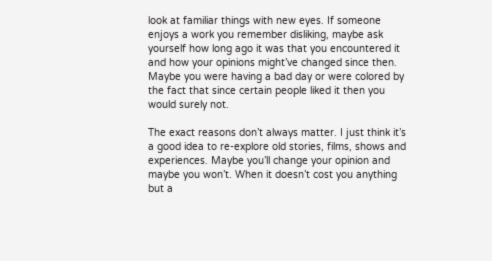look at familiar things with new eyes. If someone enjoys a work you remember disliking, maybe ask yourself how long ago it was that you encountered it and how your opinions might’ve changed since then. Maybe you were having a bad day or were colored by the fact that since certain people liked it then you would surely not.

The exact reasons don’t always matter. I just think it’s a good idea to re-explore old stories, films, shows and experiences. Maybe you’ll change your opinion and maybe you won’t. When it doesn’t cost you anything but a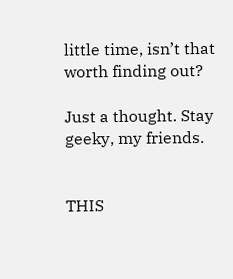little time, isn’t that worth finding out?

Just a thought. Stay geeky, my friends.


THIS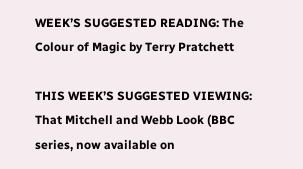WEEK’S SUGGESTED READING: The Colour of Magic by Terry Pratchett

THIS WEEK’S SUGGESTED VIEWING: That Mitchell and Webb Look (BBC series, now available on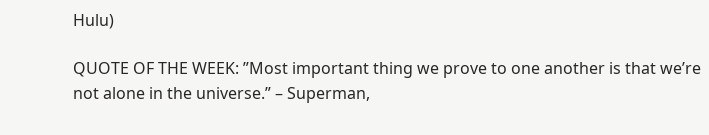Hulu)

QUOTE OF THE WEEK: ”Most important thing we prove to one another is that we’re not alone in the universe.” – Superman,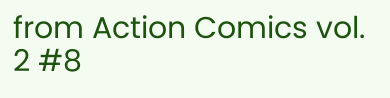from Action Comics vol. 2 #8